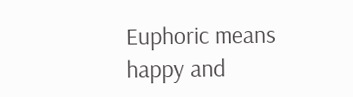Euphoric means happy and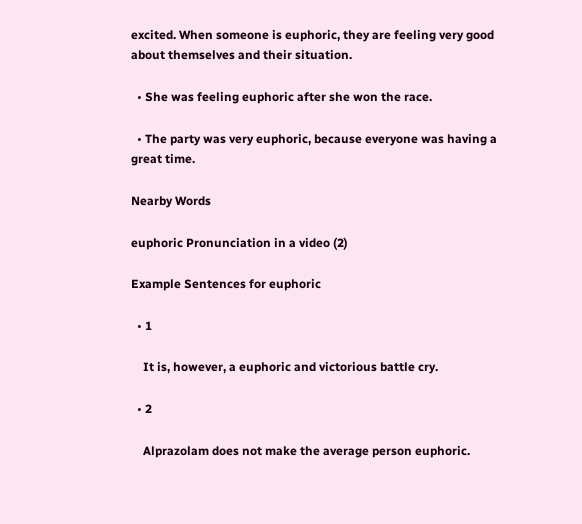excited. When someone is euphoric, they are feeling very good about themselves and their situation.

  • She was feeling euphoric after she won the race.

  • The party was very euphoric, because everyone was having a great time.

Nearby Words

euphoric Pronunciation in a video (2)

Example Sentences for euphoric

  • 1

    It is, however, a euphoric and victorious battle cry.

  • 2

    Alprazolam does not make the average person euphoric.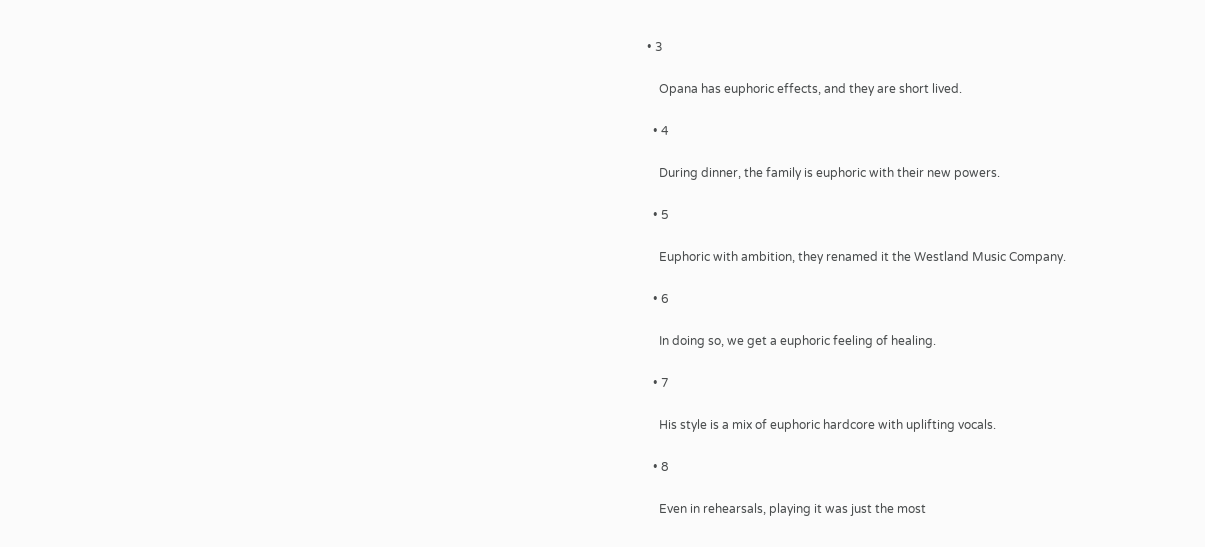• 3

    Opana has euphoric effects, and they are short lived.

  • 4

    During dinner, the family is euphoric with their new powers.

  • 5

    Euphoric with ambition, they renamed it the Westland Music Company.

  • 6

    In doing so, we get a euphoric feeling of healing.

  • 7

    His style is a mix of euphoric hardcore with uplifting vocals.

  • 8

    Even in rehearsals, playing it was just the most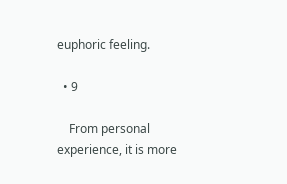euphoric feeling.

  • 9

    From personal experience, it is more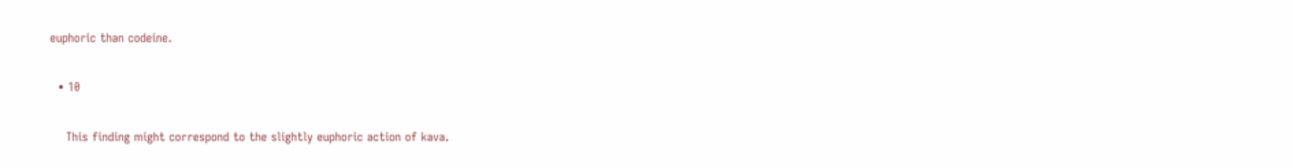euphoric than codeine.

  • 10

    This finding might correspond to the slightly euphoric action of kava.